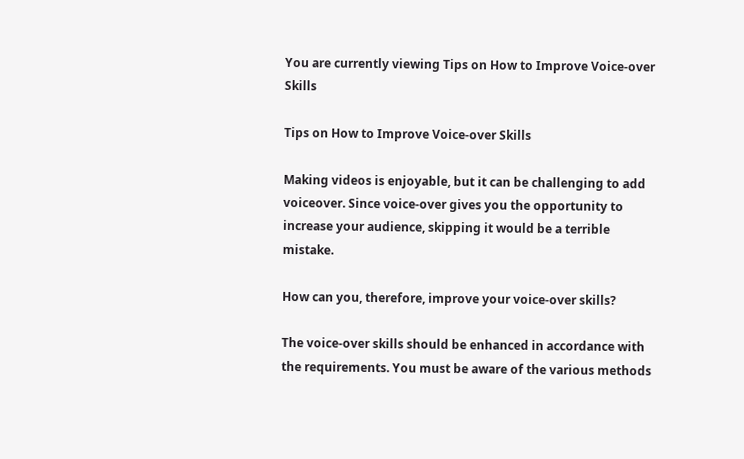You are currently viewing Tips on How to Improve Voice-over Skills

Tips on How to Improve Voice-over Skills

Making videos is enjoyable, but it can be challenging to add voiceover. Since voice-over gives you the opportunity to increase your audience, skipping it would be a terrible mistake.

How can you, therefore, improve your voice-over skills?

The voice-over skills should be enhanced in accordance with the requirements. You must be aware of the various methods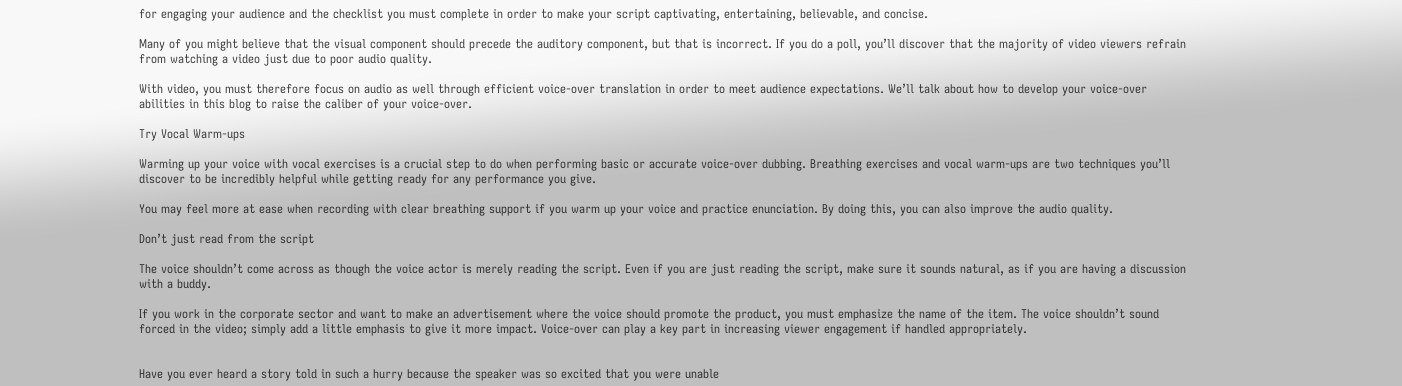for engaging your audience and the checklist you must complete in order to make your script captivating, entertaining, believable, and concise.

Many of you might believe that the visual component should precede the auditory component, but that is incorrect. If you do a poll, you’ll discover that the majority of video viewers refrain from watching a video just due to poor audio quality.

With video, you must therefore focus on audio as well through efficient voice-over translation in order to meet audience expectations. We’ll talk about how to develop your voice-over abilities in this blog to raise the caliber of your voice-over.

Try Vocal Warm-ups

Warming up your voice with vocal exercises is a crucial step to do when performing basic or accurate voice-over dubbing. Breathing exercises and vocal warm-ups are two techniques you’ll discover to be incredibly helpful while getting ready for any performance you give.

You may feel more at ease when recording with clear breathing support if you warm up your voice and practice enunciation. By doing this, you can also improve the audio quality.

Don’t just read from the script

The voice shouldn’t come across as though the voice actor is merely reading the script. Even if you are just reading the script, make sure it sounds natural, as if you are having a discussion with a buddy.

If you work in the corporate sector and want to make an advertisement where the voice should promote the product, you must emphasize the name of the item. The voice shouldn’t sound forced in the video; simply add a little emphasis to give it more impact. Voice-over can play a key part in increasing viewer engagement if handled appropriately.


Have you ever heard a story told in such a hurry because the speaker was so excited that you were unable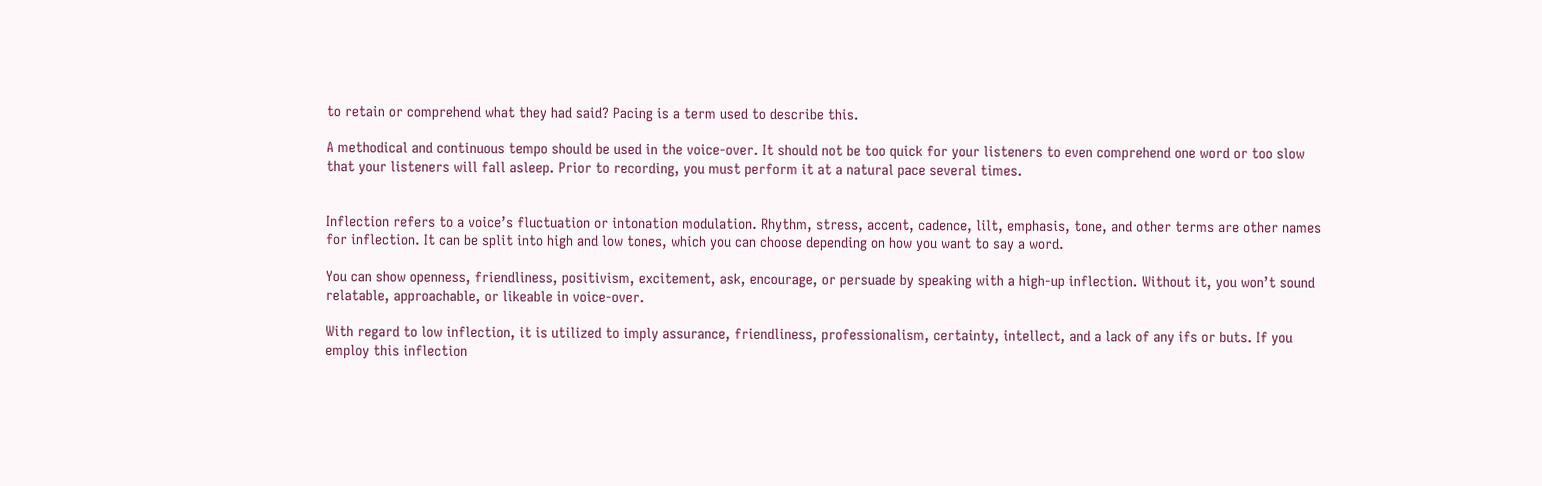to retain or comprehend what they had said? Pacing is a term used to describe this.

A methodical and continuous tempo should be used in the voice-over. It should not be too quick for your listeners to even comprehend one word or too slow that your listeners will fall asleep. Prior to recording, you must perform it at a natural pace several times.


Inflection refers to a voice’s fluctuation or intonation modulation. Rhythm, stress, accent, cadence, lilt, emphasis, tone, and other terms are other names for inflection. It can be split into high and low tones, which you can choose depending on how you want to say a word.

You can show openness, friendliness, positivism, excitement, ask, encourage, or persuade by speaking with a high-up inflection. Without it, you won’t sound relatable, approachable, or likeable in voice-over.

With regard to low inflection, it is utilized to imply assurance, friendliness, professionalism, certainty, intellect, and a lack of any ifs or buts. If you employ this inflection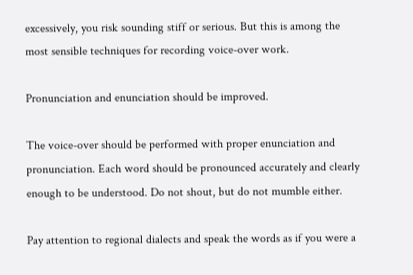excessively, you risk sounding stiff or serious. But this is among the most sensible techniques for recording voice-over work.

Pronunciation and enunciation should be improved.

The voice-over should be performed with proper enunciation and pronunciation. Each word should be pronounced accurately and clearly enough to be understood. Do not shout, but do not mumble either.

Pay attention to regional dialects and speak the words as if you were a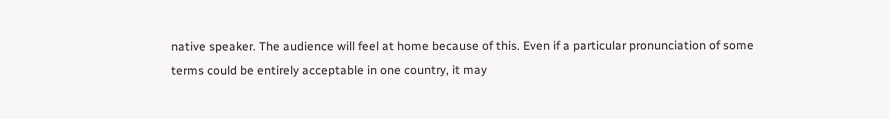native speaker. The audience will feel at home because of this. Even if a particular pronunciation of some terms could be entirely acceptable in one country, it may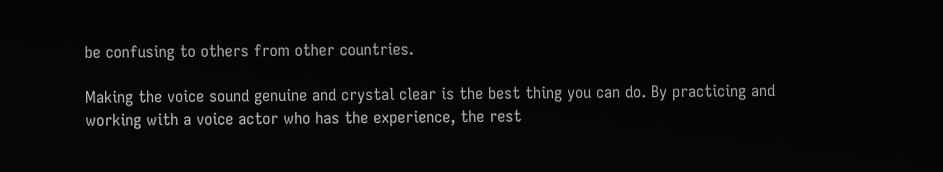be confusing to others from other countries.

Making the voice sound genuine and crystal clear is the best thing you can do. By practicing and working with a voice actor who has the experience, the rest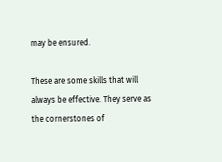may be ensured.

These are some skills that will always be effective. They serve as the cornerstones of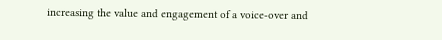increasing the value and engagement of a voice-over and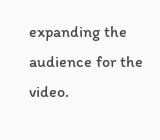expanding the audience for the video.